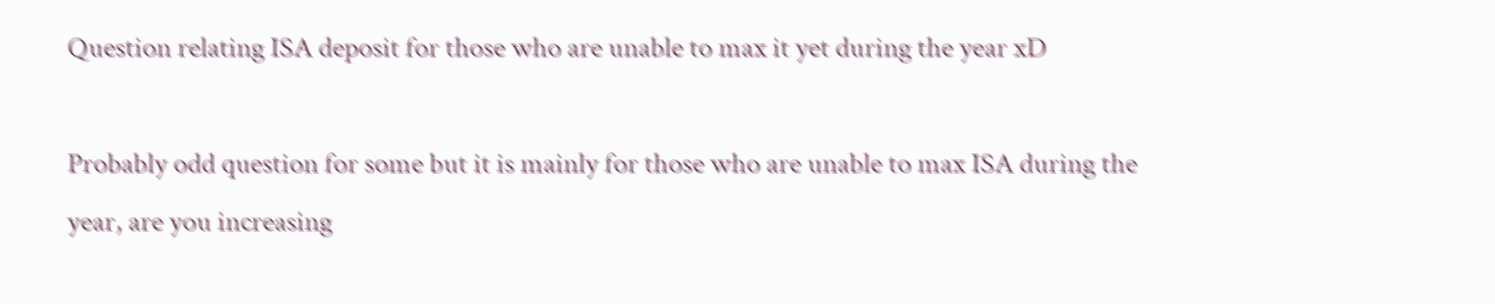Question relating ISA deposit for those who are unable to max it yet during the year xD

Probably odd question for some but it is mainly for those who are unable to max ISA during the year, are you increasing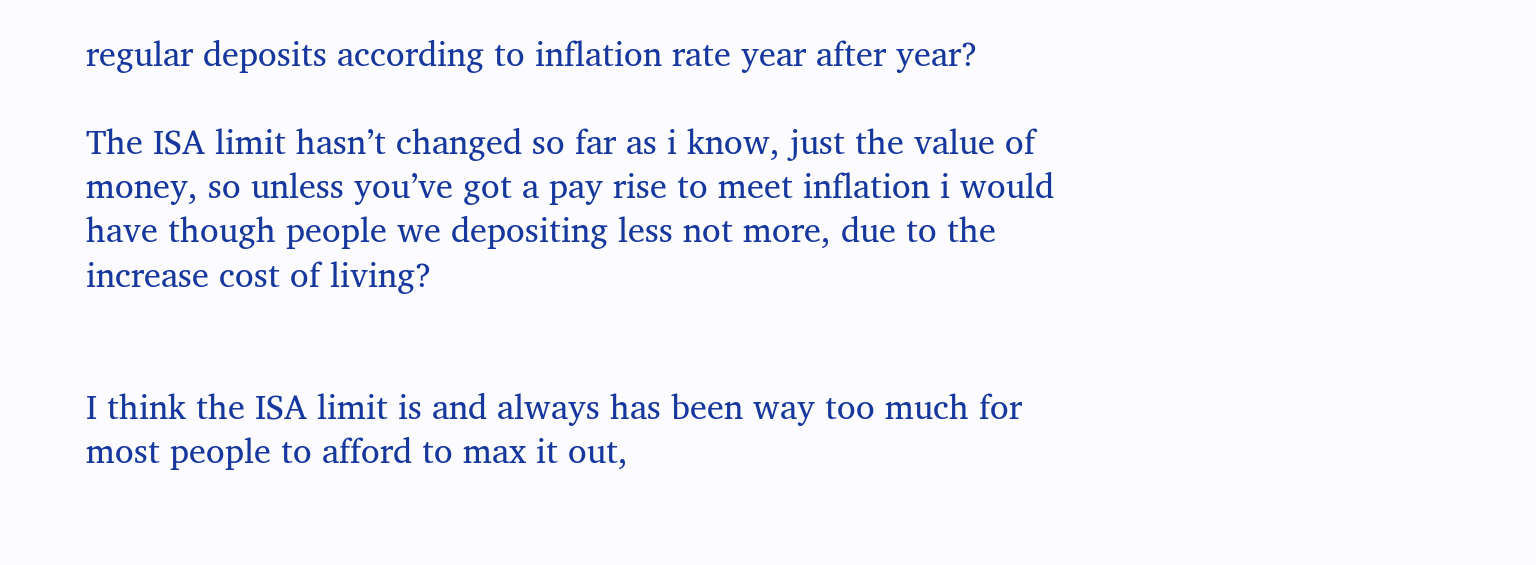regular deposits according to inflation rate year after year?

The ISA limit hasn’t changed so far as i know, just the value of money, so unless you’ve got a pay rise to meet inflation i would have though people we depositing less not more, due to the increase cost of living?


I think the ISA limit is and always has been way too much for most people to afford to max it out,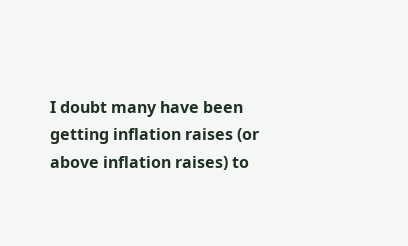I doubt many have been getting inflation raises (or above inflation raises) to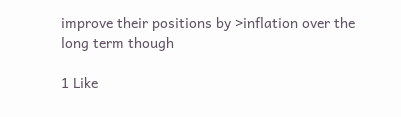improve their positions by >inflation over the long term though

1 Like